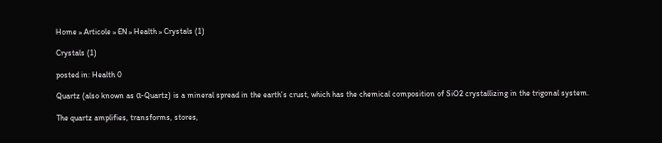Home » Articole » EN » Health » Crystals (1)

Crystals (1)

posted in: Health 0

Quartz (also known as α-Quartz) is a mineral spread in the earth’s crust, which has the chemical composition of SiO2 crystallizing in the trigonal system.

The quartz amplifies, transforms, stores,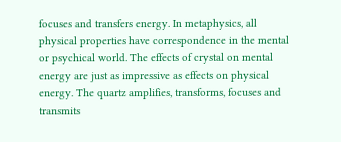focuses and transfers energy. In metaphysics, all physical properties have correspondence in the mental or psychical world. The effects of crystal on mental energy are just as impressive as effects on physical energy. The quartz amplifies, transforms, focuses and transmits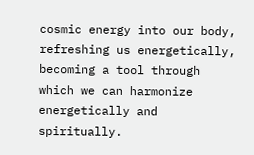cosmic energy into our body, refreshing us energetically, becoming a tool through which we can harmonize energetically and spiritually.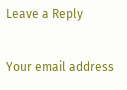Leave a Reply

Your email address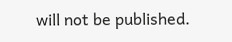will not be published.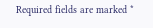Required fields are marked *